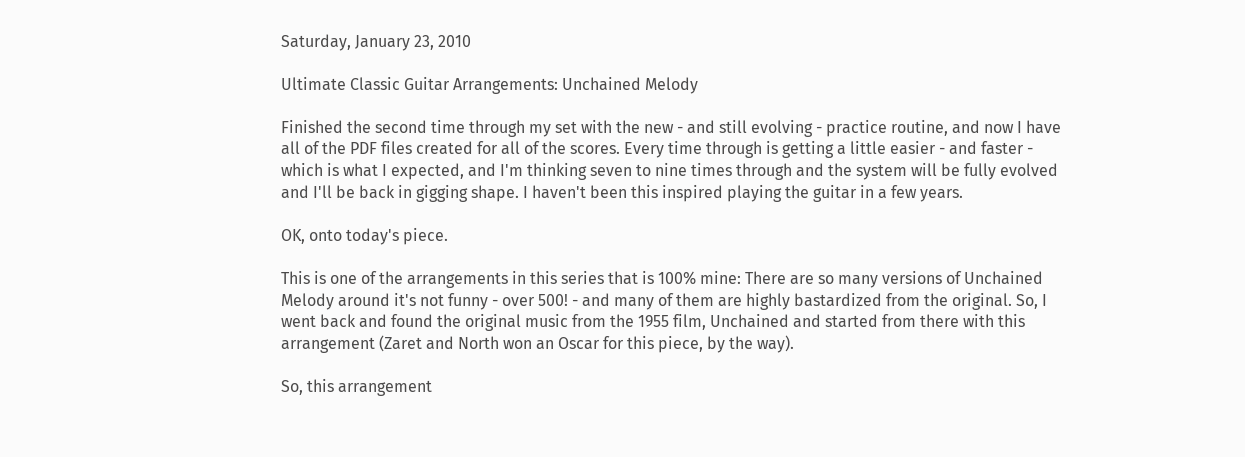Saturday, January 23, 2010

Ultimate Classic Guitar Arrangements: Unchained Melody

Finished the second time through my set with the new - and still evolving - practice routine, and now I have all of the PDF files created for all of the scores. Every time through is getting a little easier - and faster - which is what I expected, and I'm thinking seven to nine times through and the system will be fully evolved and I'll be back in gigging shape. I haven't been this inspired playing the guitar in a few years.

OK, onto today's piece.

This is one of the arrangements in this series that is 100% mine: There are so many versions of Unchained Melody around it's not funny - over 500! - and many of them are highly bastardized from the original. So, I went back and found the original music from the 1955 film, Unchained and started from there with this arrangement (Zaret and North won an Oscar for this piece, by the way).

So, this arrangement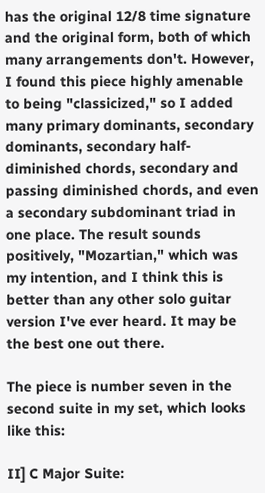has the original 12/8 time signature and the original form, both of which many arrangements don't. However, I found this piece highly amenable to being "classicized," so I added many primary dominants, secondary dominants, secondary half-diminished chords, secondary and passing diminished chords, and even a secondary subdominant triad in one place. The result sounds positively, "Mozartian," which was my intention, and I think this is better than any other solo guitar version I've ever heard. It may be the best one out there.

The piece is number seven in the second suite in my set, which looks like this:

II] C Major Suite: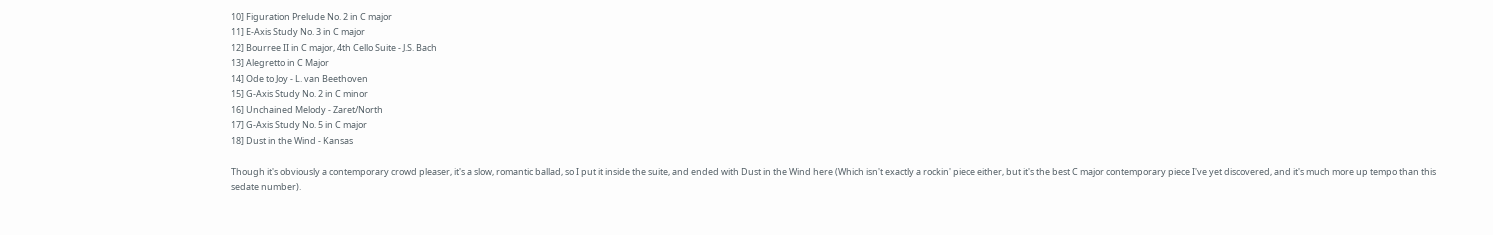10] Figuration Prelude No. 2 in C major
11] E-Axis Study No. 3 in C major
12] Bourree II in C major, 4th Cello Suite - J.S. Bach
13] Alegretto in C Major
14] Ode to Joy - L. van Beethoven
15] G-Axis Study No. 2 in C minor
16] Unchained Melody - Zaret/North
17] G-Axis Study No. 5 in C major
18] Dust in the Wind - Kansas

Though it's obviously a contemporary crowd pleaser, it's a slow, romantic ballad, so I put it inside the suite, and ended with Dust in the Wind here (Which isn't exactly a rockin' piece either, but it's the best C major contemporary piece I've yet discovered, and it's much more up tempo than this sedate number).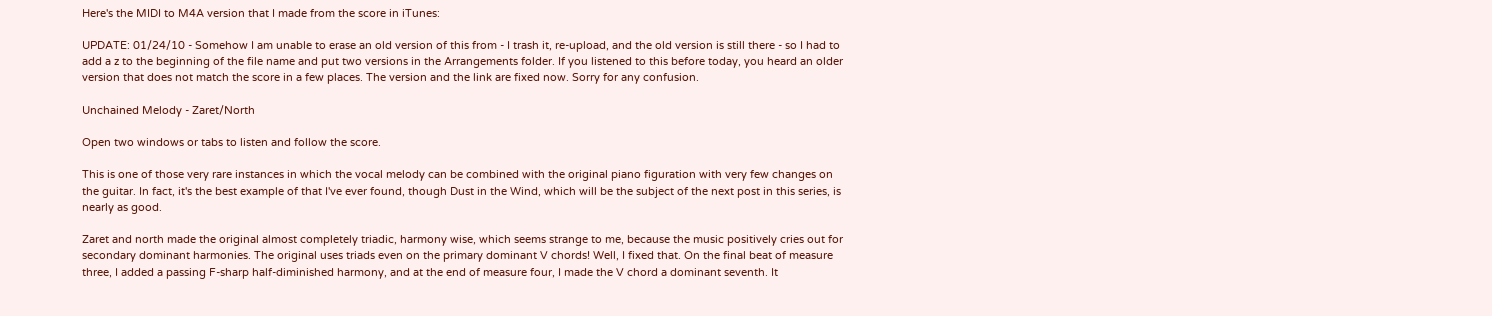Here's the MIDI to M4A version that I made from the score in iTunes:

UPDATE: 01/24/10 - Somehow I am unable to erase an old version of this from - I trash it, re-upload, and the old version is still there - so I had to add a z to the beginning of the file name and put two versions in the Arrangements folder. If you listened to this before today, you heard an older version that does not match the score in a few places. The version and the link are fixed now. Sorry for any confusion.

Unchained Melody - Zaret/North

Open two windows or tabs to listen and follow the score.

This is one of those very rare instances in which the vocal melody can be combined with the original piano figuration with very few changes on the guitar. In fact, it's the best example of that I've ever found, though Dust in the Wind, which will be the subject of the next post in this series, is nearly as good.

Zaret and north made the original almost completely triadic, harmony wise, which seems strange to me, because the music positively cries out for secondary dominant harmonies. The original uses triads even on the primary dominant V chords! Well, I fixed that. On the final beat of measure three, I added a passing F-sharp half-diminished harmony, and at the end of measure four, I made the V chord a dominant seventh. It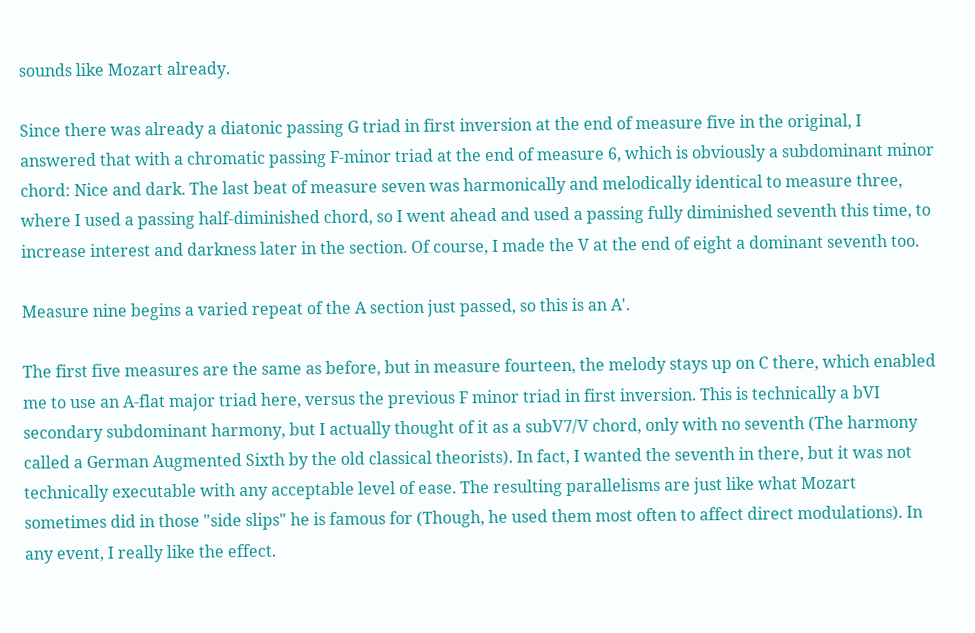sounds like Mozart already.

Since there was already a diatonic passing G triad in first inversion at the end of measure five in the original, I answered that with a chromatic passing F-minor triad at the end of measure 6, which is obviously a subdominant minor chord: Nice and dark. The last beat of measure seven was harmonically and melodically identical to measure three, where I used a passing half-diminished chord, so I went ahead and used a passing fully diminished seventh this time, to increase interest and darkness later in the section. Of course, I made the V at the end of eight a dominant seventh too.

Measure nine begins a varied repeat of the A section just passed, so this is an A'.

The first five measures are the same as before, but in measure fourteen, the melody stays up on C there, which enabled me to use an A-flat major triad here, versus the previous F minor triad in first inversion. This is technically a bVI secondary subdominant harmony, but I actually thought of it as a subV7/V chord, only with no seventh (The harmony called a German Augmented Sixth by the old classical theorists). In fact, I wanted the seventh in there, but it was not technically executable with any acceptable level of ease. The resulting parallelisms are just like what Mozart sometimes did in those "side slips" he is famous for (Though, he used them most often to affect direct modulations). In any event, I really like the effect.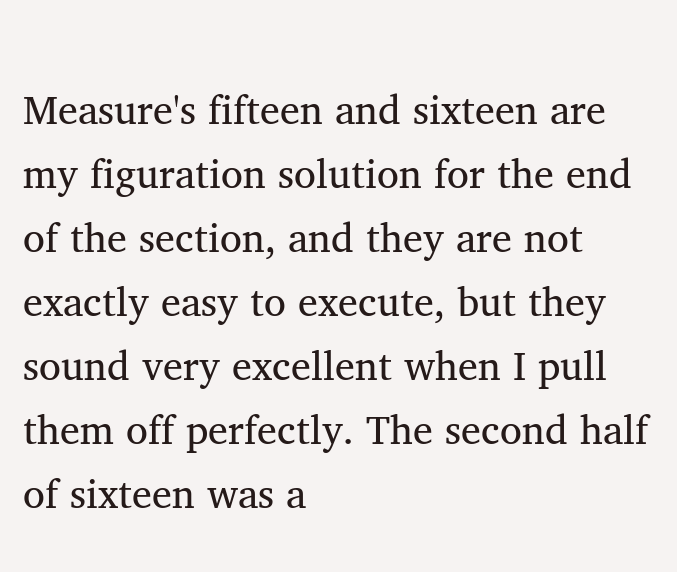Measure's fifteen and sixteen are my figuration solution for the end of the section, and they are not exactly easy to execute, but they sound very excellent when I pull them off perfectly. The second half of sixteen was a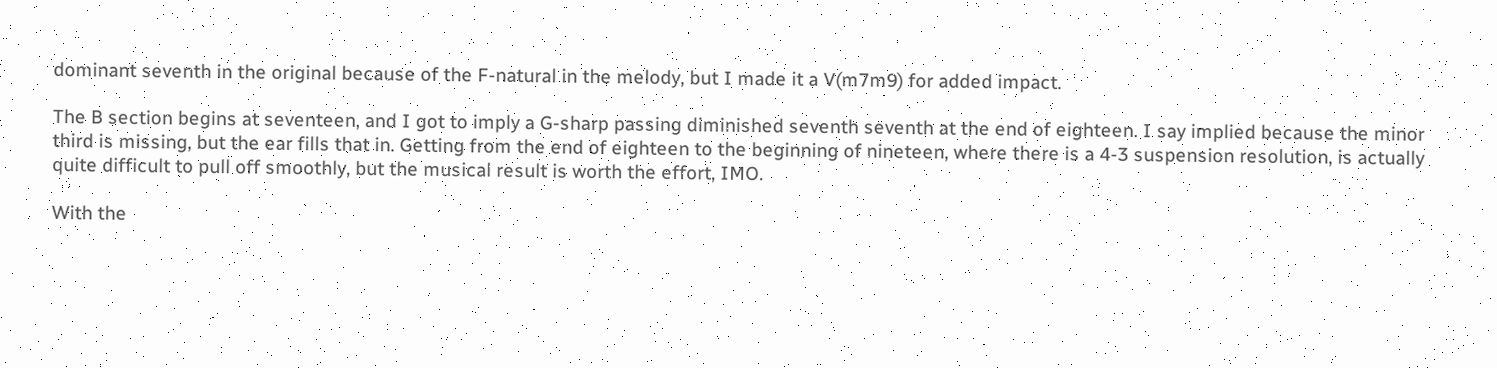dominant seventh in the original because of the F-natural in the melody, but I made it a V(m7m9) for added impact.

The B section begins at seventeen, and I got to imply a G-sharp passing diminished seventh seventh at the end of eighteen. I say implied because the minor third is missing, but the ear fills that in. Getting from the end of eighteen to the beginning of nineteen, where there is a 4-3 suspension resolution, is actually quite difficult to pull off smoothly, but the musical result is worth the effort, IMO.

With the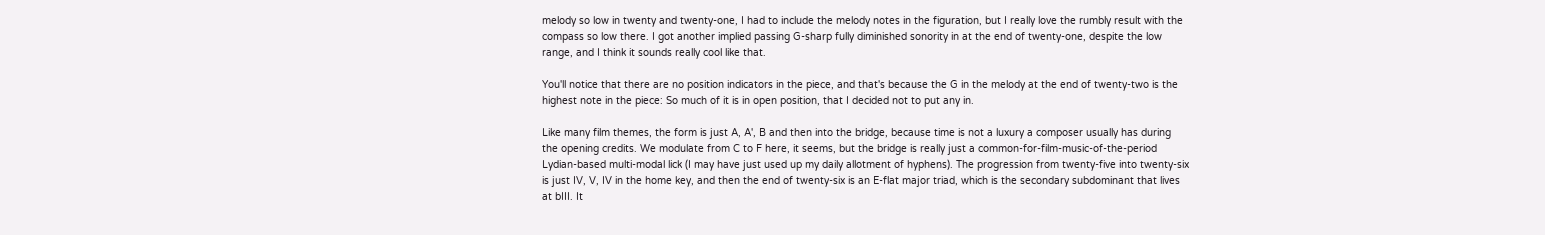melody so low in twenty and twenty-one, I had to include the melody notes in the figuration, but I really love the rumbly result with the compass so low there. I got another implied passing G-sharp fully diminished sonority in at the end of twenty-one, despite the low range, and I think it sounds really cool like that.

You'll notice that there are no position indicators in the piece, and that's because the G in the melody at the end of twenty-two is the highest note in the piece: So much of it is in open position, that I decided not to put any in.

Like many film themes, the form is just A, A', B and then into the bridge, because time is not a luxury a composer usually has during the opening credits. We modulate from C to F here, it seems, but the bridge is really just a common-for-film-music-of-the-period Lydian-based multi-modal lick (I may have just used up my daily allotment of hyphens). The progression from twenty-five into twenty-six is just IV, V, IV in the home key, and then the end of twenty-six is an E-flat major triad, which is the secondary subdominant that lives at bIII. It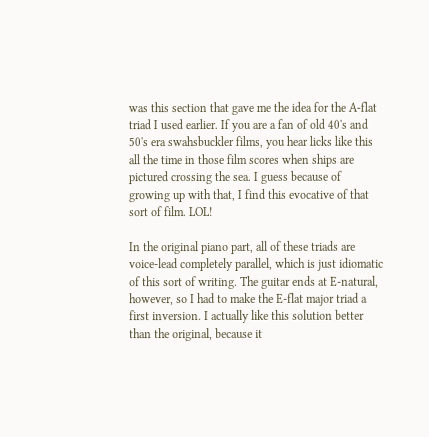was this section that gave me the idea for the A-flat triad I used earlier. If you are a fan of old 40's and 50's era swahsbuckler films, you hear licks like this all the time in those film scores when ships are pictured crossing the sea. I guess because of growing up with that, I find this evocative of that sort of film. LOL!

In the original piano part, all of these triads are voice-lead completely parallel, which is just idiomatic of this sort of writing. The guitar ends at E-natural, however, so I had to make the E-flat major triad a first inversion. I actually like this solution better than the original, because it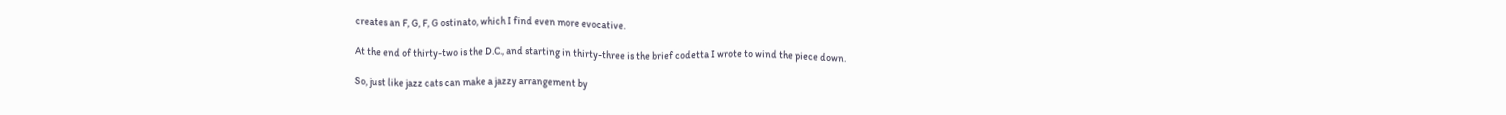creates an F, G, F, G ostinato, which I find even more evocative.

At the end of thirty-two is the D.C., and starting in thirty-three is the brief codetta I wrote to wind the piece down.

So, just like jazz cats can make a jazzy arrangement by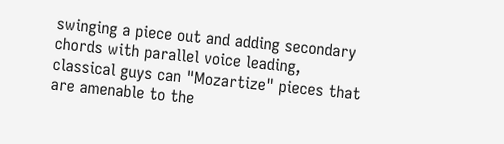swinging a piece out and adding secondary chords with parallel voice leading, classical guys can "Mozartize" pieces that are amenable to the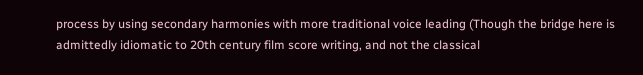process by using secondary harmonies with more traditional voice leading (Though the bridge here is admittedly idiomatic to 20th century film score writing, and not the classical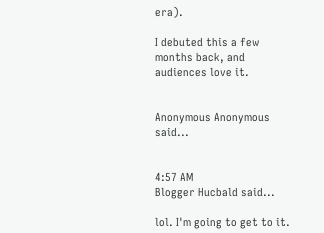era).

I debuted this a few months back, and audiences love it.


Anonymous Anonymous said...


4:57 AM
Blogger Hucbald said...

lol. I'm going to get to it.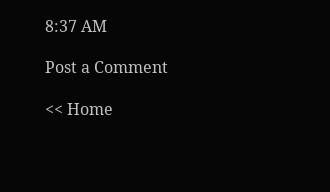8:37 AM

Post a Comment

<< Home